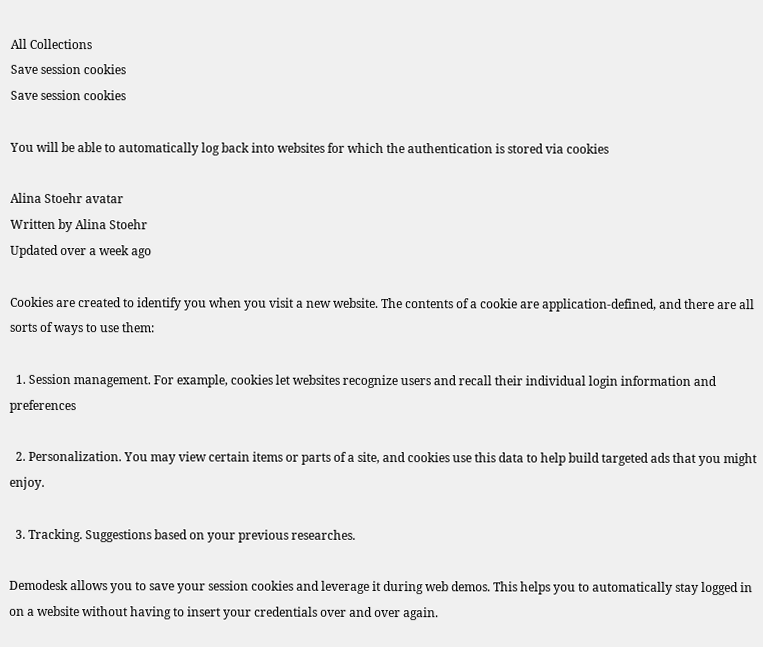All Collections
Save session cookies
Save session cookies

You will be able to automatically log back into websites for which the authentication is stored via cookies

Alina Stoehr avatar
Written by Alina Stoehr
Updated over a week ago

Cookies are created to identify you when you visit a new website. The contents of a cookie are application-defined, and there are all sorts of ways to use them:

  1. Session management. For example, cookies let websites recognize users and recall their individual login information and preferences

  2. Personalization. You may view certain items or parts of a site, and cookies use this data to help build targeted ads that you might enjoy.

  3. Tracking. Suggestions based on your previous researches.

Demodesk allows you to save your session cookies and leverage it during web demos. This helps you to automatically stay logged in on a website without having to insert your credentials over and over again.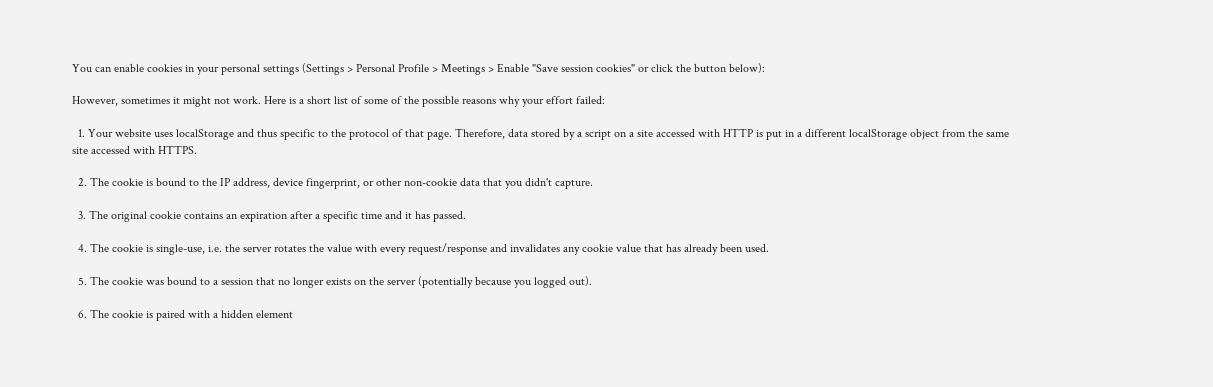You can enable cookies in your personal settings (Settings > Personal Profile > Meetings > Enable "Save session cookies" or click the button below):

However, sometimes it might not work. Here is a short list of some of the possible reasons why your effort failed:

  1. Your website uses localStorage and thus specific to the protocol of that page. Therefore, data stored by a script on a site accessed with HTTP is put in a different localStorage object from the same site accessed with HTTPS.

  2. The cookie is bound to the IP address, device fingerprint, or other non-cookie data that you didn't capture.

  3. The original cookie contains an expiration after a specific time and it has passed.

  4. The cookie is single-use, i.e. the server rotates the value with every request/response and invalidates any cookie value that has already been used.

  5. The cookie was bound to a session that no longer exists on the server (potentially because you logged out).

  6. The cookie is paired with a hidden element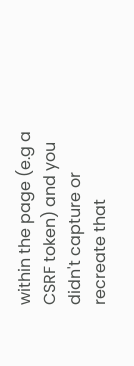within the page (e.g a CSRF token) and you didn't capture or recreate that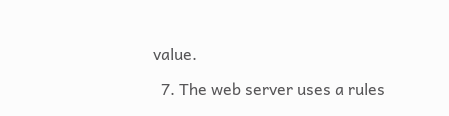value.

  7. The web server uses a rules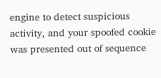engine to detect suspicious activity, and your spoofed cookie was presented out of sequence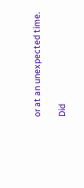or at an unexpected time.

Did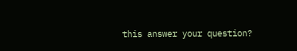this answer your question?